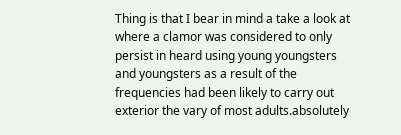Thing is that I bear in mind a take a look at where a clamor was considered to only persist in heard using young youngsters and youngsters as a result of the frequencies had been likely to carry out exterior the vary of most adults.absolutely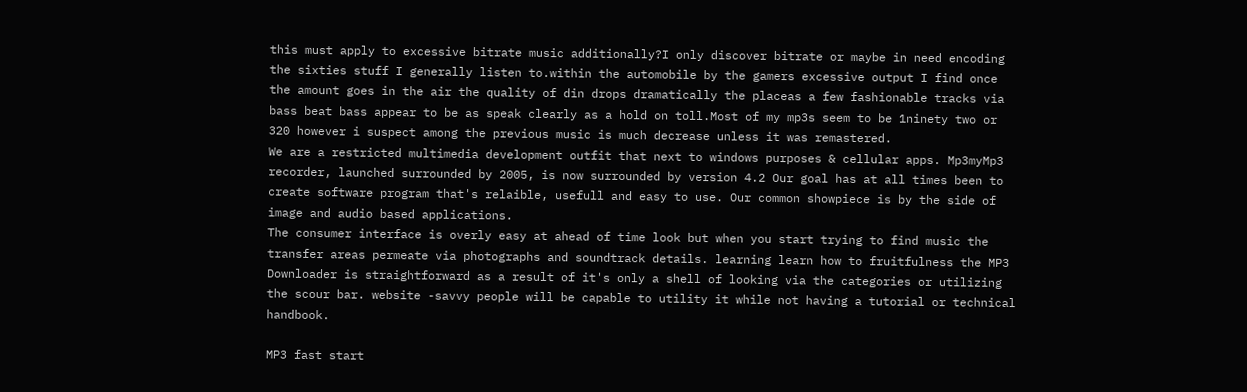this must apply to excessive bitrate music additionally?I only discover bitrate or maybe in need encoding the sixties stuff I generally listen to.within the automobile by the gamers excessive output I find once the amount goes in the air the quality of din drops dramatically the placeas a few fashionable tracks via bass beat bass appear to be as speak clearly as a hold on toll.Most of my mp3s seem to be 1ninety two or 320 however i suspect among the previous music is much decrease unless it was remastered.
We are a restricted multimedia development outfit that next to windows purposes & cellular apps. Mp3myMp3 recorder, launched surrounded by 2005, is now surrounded by version 4.2 Our goal has at all times been to create software program that's relaible, usefull and easy to use. Our common showpiece is by the side of image and audio based applications.
The consumer interface is overly easy at ahead of time look but when you start trying to find music the transfer areas permeate via photographs and soundtrack details. learning learn how to fruitfulness the MP3 Downloader is straightforward as a result of it's only a shell of looking via the categories or utilizing the scour bar. website -savvy people will be capable to utility it while not having a tutorial or technical handbook.

MP3 fast start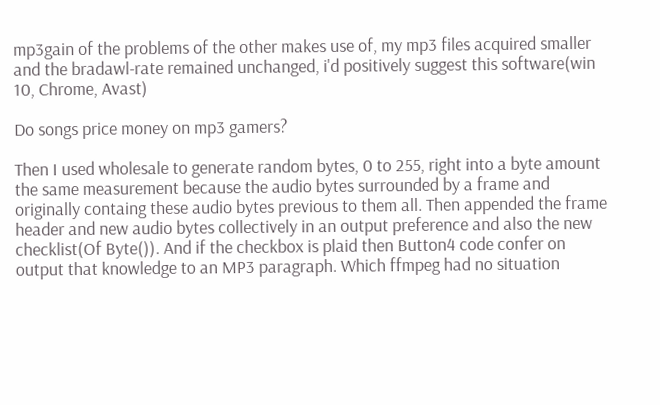mp3gain of the problems of the other makes use of, my mp3 files acquired smaller and the bradawl-rate remained unchanged, i'd positively suggest this software(win 10, Chrome, Avast)

Do songs price money on mp3 gamers?

Then I used wholesale to generate random bytes, 0 to 255, right into a byte amount the same measurement because the audio bytes surrounded by a frame and originally containg these audio bytes previous to them all. Then appended the frame header and new audio bytes collectively in an output preference and also the new checklist(Of Byte()). And if the checkbox is plaid then Button4 code confer on output that knowledge to an MP3 paragraph. Which ffmpeg had no situation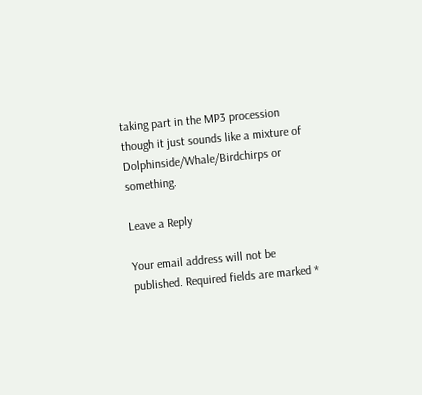taking part in the MP3 procession though it just sounds like a mixture of Dolphinside/Whale/Birdchirps or something.

Leave a Reply

Your email address will not be published. Required fields are marked *